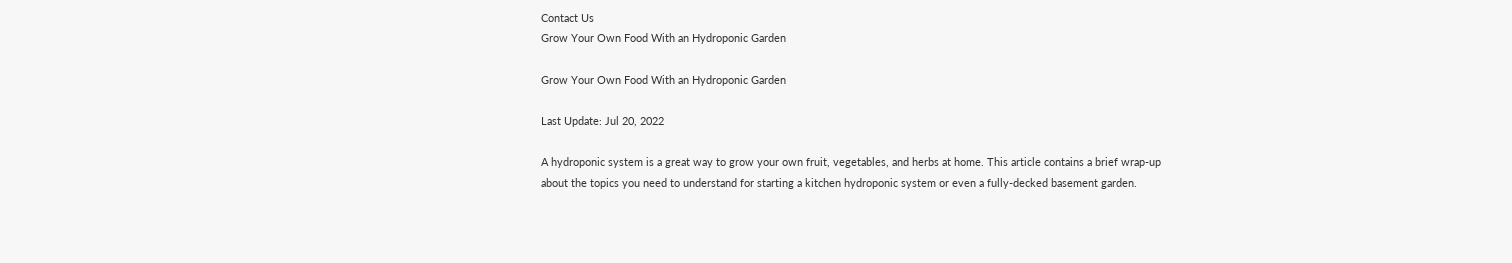Contact Us
Grow Your Own Food With an Hydroponic Garden

Grow Your Own Food With an Hydroponic Garden

Last Update: Jul 20, 2022

A hydroponic system is a great way to grow your own fruit, vegetables, and herbs at home. This article contains a brief wrap-up about the topics you need to understand for starting a kitchen hydroponic system or even a fully-decked basement garden.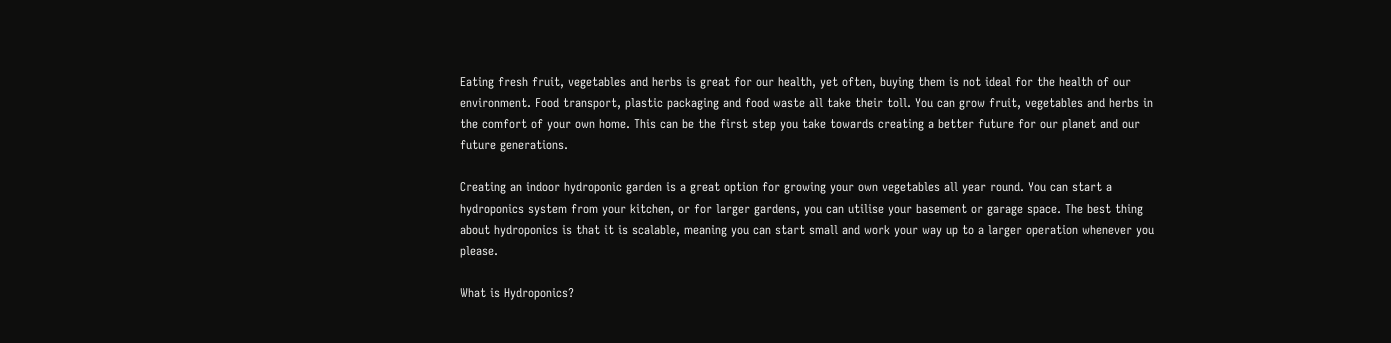Eating fresh fruit, vegetables and herbs is great for our health, yet often, buying them is not ideal for the health of our environment. Food transport, plastic packaging and food waste all take their toll. You can grow fruit, vegetables and herbs in the comfort of your own home. This can be the first step you take towards creating a better future for our planet and our future generations.

Creating an indoor hydroponic garden is a great option for growing your own vegetables all year round. You can start a hydroponics system from your kitchen, or for larger gardens, you can utilise your basement or garage space. The best thing about hydroponics is that it is scalable, meaning you can start small and work your way up to a larger operation whenever you please.

What is Hydroponics?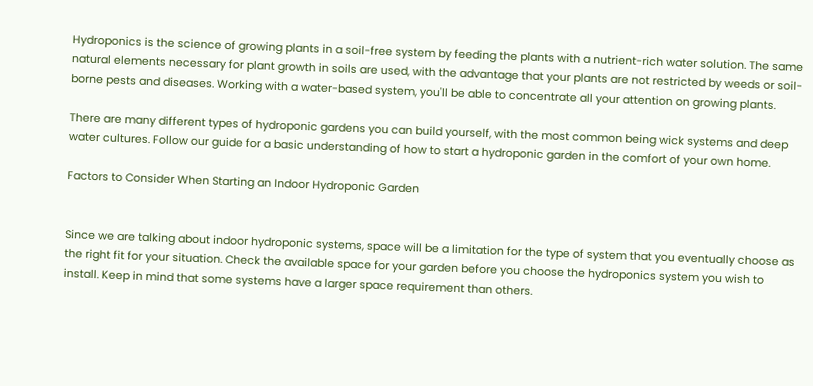Hydroponics is the science of growing plants in a soil-free system by feeding the plants with a nutrient-rich water solution. The same natural elements necessary for plant growth in soils are used, with the advantage that your plants are not restricted by weeds or soil-borne pests and diseases. Working with a water-based system, you'll be able to concentrate all your attention on growing plants.

There are many different types of hydroponic gardens you can build yourself, with the most common being wick systems and deep water cultures. Follow our guide for a basic understanding of how to start a hydroponic garden in the comfort of your own home.

Factors to Consider When Starting an Indoor Hydroponic Garden


Since we are talking about indoor hydroponic systems, space will be a limitation for the type of system that you eventually choose as the right fit for your situation. Check the available space for your garden before you choose the hydroponics system you wish to install. Keep in mind that some systems have a larger space requirement than others.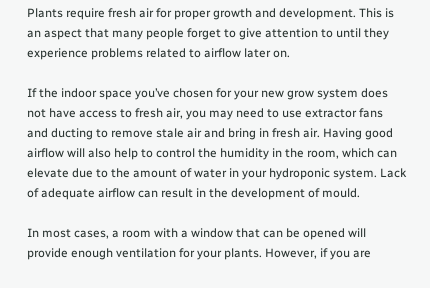Plants require fresh air for proper growth and development. This is an aspect that many people forget to give attention to until they experience problems related to airflow later on.

If the indoor space you’ve chosen for your new grow system does not have access to fresh air, you may need to use extractor fans and ducting to remove stale air and bring in fresh air. Having good airflow will also help to control the humidity in the room, which can elevate due to the amount of water in your hydroponic system. Lack of adequate airflow can result in the development of mould.

In most cases, a room with a window that can be opened will provide enough ventilation for your plants. However, if you are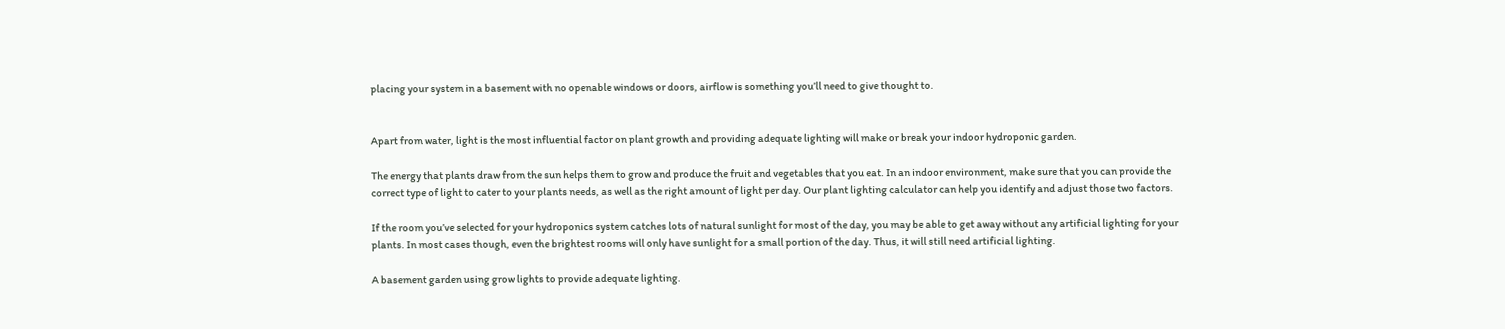placing your system in a basement with no openable windows or doors, airflow is something you’ll need to give thought to.


Apart from water, light is the most influential factor on plant growth and providing adequate lighting will make or break your indoor hydroponic garden.

The energy that plants draw from the sun helps them to grow and produce the fruit and vegetables that you eat. In an indoor environment, make sure that you can provide the correct type of light to cater to your plants needs, as well as the right amount of light per day. Our plant lighting calculator can help you identify and adjust those two factors.

If the room you’ve selected for your hydroponics system catches lots of natural sunlight for most of the day, you may be able to get away without any artificial lighting for your plants. In most cases though, even the brightest rooms will only have sunlight for a small portion of the day. Thus, it will still need artificial lighting.

A basement garden using grow lights to provide adequate lighting.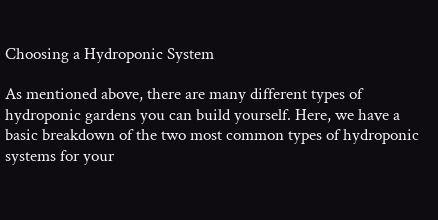Choosing a Hydroponic System

As mentioned above, there are many different types of hydroponic gardens you can build yourself. Here, we have a basic breakdown of the two most common types of hydroponic systems for your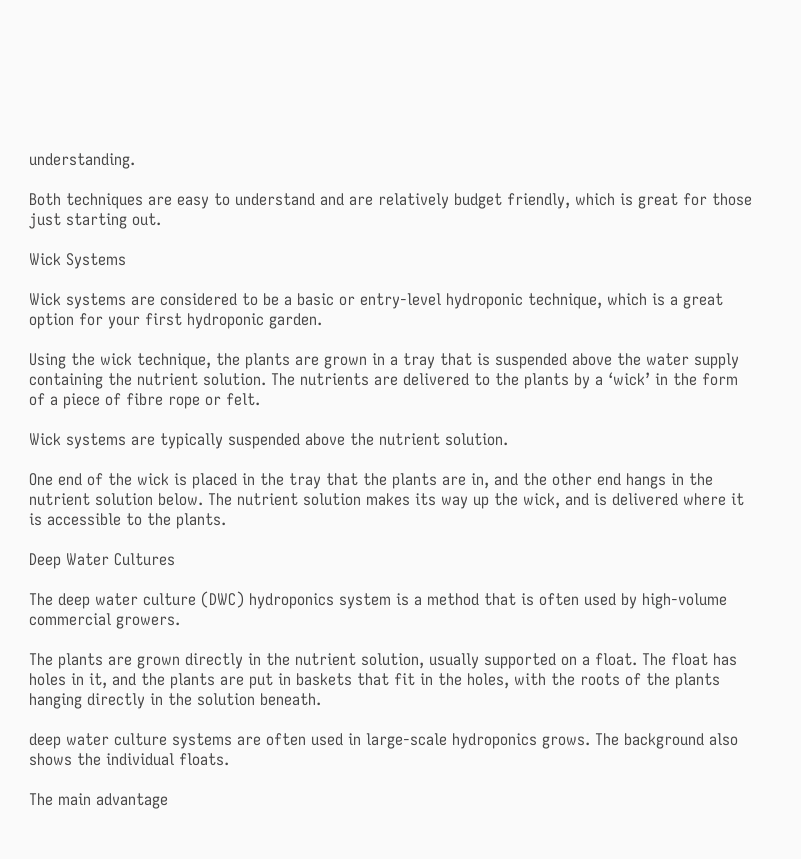understanding.

Both techniques are easy to understand and are relatively budget friendly, which is great for those just starting out.

Wick Systems

Wick systems are considered to be a basic or entry-level hydroponic technique, which is a great option for your first hydroponic garden.

Using the wick technique, the plants are grown in a tray that is suspended above the water supply containing the nutrient solution. The nutrients are delivered to the plants by a ‘wick’ in the form of a piece of fibre rope or felt.

Wick systems are typically suspended above the nutrient solution.

One end of the wick is placed in the tray that the plants are in, and the other end hangs in the nutrient solution below. The nutrient solution makes its way up the wick, and is delivered where it is accessible to the plants.

Deep Water Cultures

The deep water culture (DWC) hydroponics system is a method that is often used by high-volume commercial growers.

The plants are grown directly in the nutrient solution, usually supported on a float. The float has holes in it, and the plants are put in baskets that fit in the holes, with the roots of the plants hanging directly in the solution beneath.

deep water culture systems are often used in large-scale hydroponics grows. The background also shows the individual floats.

The main advantage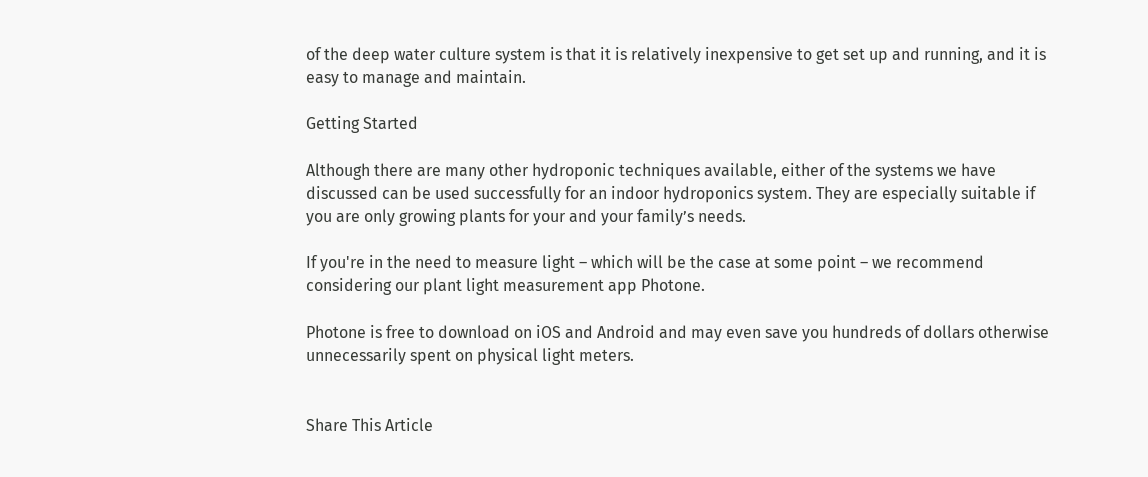of the deep water culture system is that it is relatively inexpensive to get set up and running, and it is easy to manage and maintain.

Getting Started

Although there are many other hydroponic techniques available, either of the systems we have discussed can be used successfully for an indoor hydroponics system. They are especially suitable if you are only growing plants for your and your family’s needs.

If you're in the need to measure light – which will be the case at some point – we recommend considering our plant light measurement app Photone.

Photone is free to download on iOS and Android and may even save you hundreds of dollars otherwise unnecessarily spent on physical light meters.


Share This Article